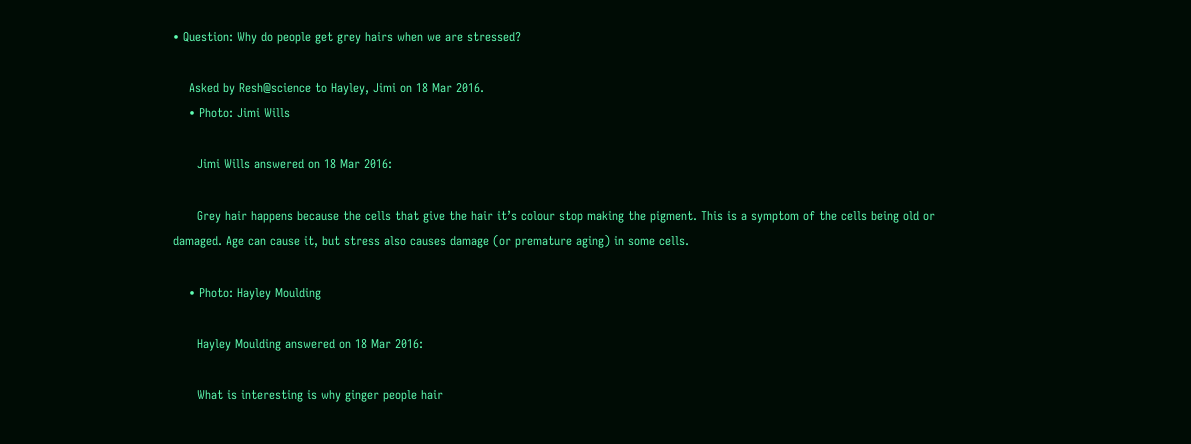• Question: Why do people get grey hairs when we are stressed?

    Asked by Resh@science to Hayley, Jimi on 18 Mar 2016.
    • Photo: Jimi Wills

      Jimi Wills answered on 18 Mar 2016:

      Grey hair happens because the cells that give the hair it’s colour stop making the pigment. This is a symptom of the cells being old or damaged. Age can cause it, but stress also causes damage (or premature aging) in some cells.

    • Photo: Hayley Moulding

      Hayley Moulding answered on 18 Mar 2016:

      What is interesting is why ginger people hair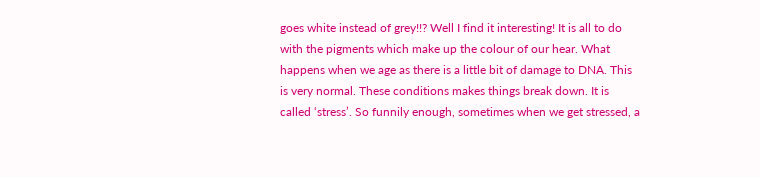goes white instead of grey!!? Well I find it interesting! It is all to do with the pigments which make up the colour of our hear. What happens when we age as there is a little bit of damage to DNA. This is very normal. These conditions makes things break down. It is called ‘stress’. So funnily enough, sometimes when we get stressed, a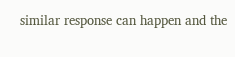similar response can happen and the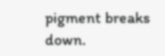pigment breaks down.